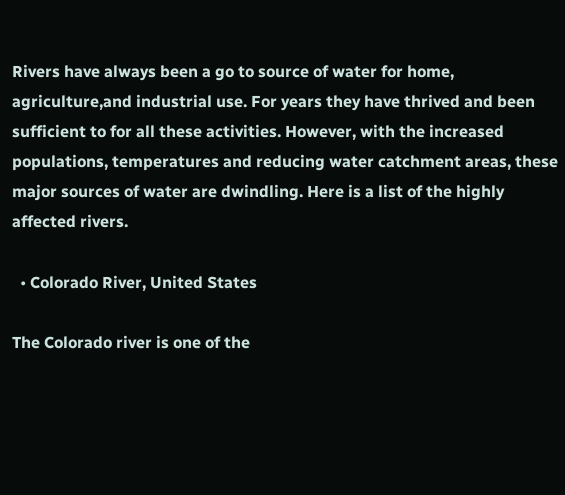Rivers have always been a go to source of water for home, agriculture,and industrial use. For years they have thrived and been sufficient to for all these activities. However, with the increased populations, temperatures and reducing water catchment areas, these major sources of water are dwindling. Here is a list of the highly affected rivers.

  • Colorado River, United States

The Colorado river is one of the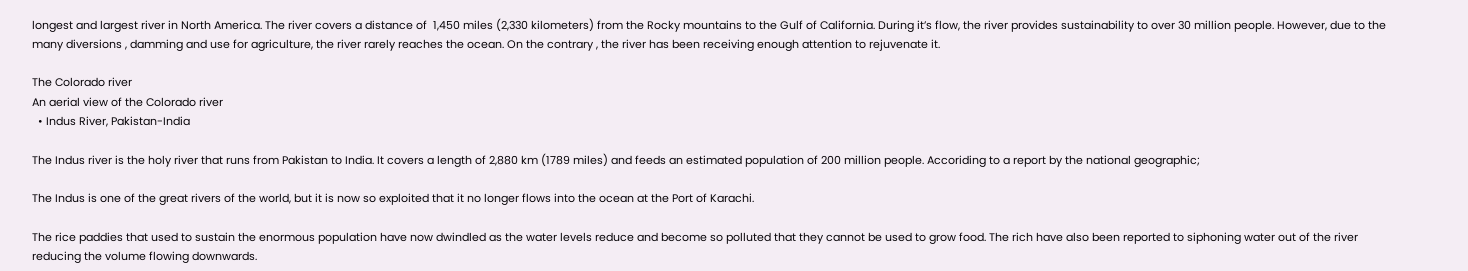longest and largest river in North America. The river covers a distance of  1,450 miles (2,330 kilometers) from the Rocky mountains to the Gulf of California. During it’s flow, the river provides sustainability to over 30 million people. However, due to the many diversions , damming and use for agriculture, the river rarely reaches the ocean. On the contrary , the river has been receiving enough attention to rejuvenate it.

The Colorado river
An aerial view of the Colorado river
  • Indus River, Pakistan-India

The Indus river is the holy river that runs from Pakistan to India. It covers a length of 2,880 km (1789 miles) and feeds an estimated population of 200 million people. Accoriding to a report by the national geographic;

The Indus is one of the great rivers of the world, but it is now so exploited that it no longer flows into the ocean at the Port of Karachi.

The rice paddies that used to sustain the enormous population have now dwindled as the water levels reduce and become so polluted that they cannot be used to grow food. The rich have also been reported to siphoning water out of the river reducing the volume flowing downwards.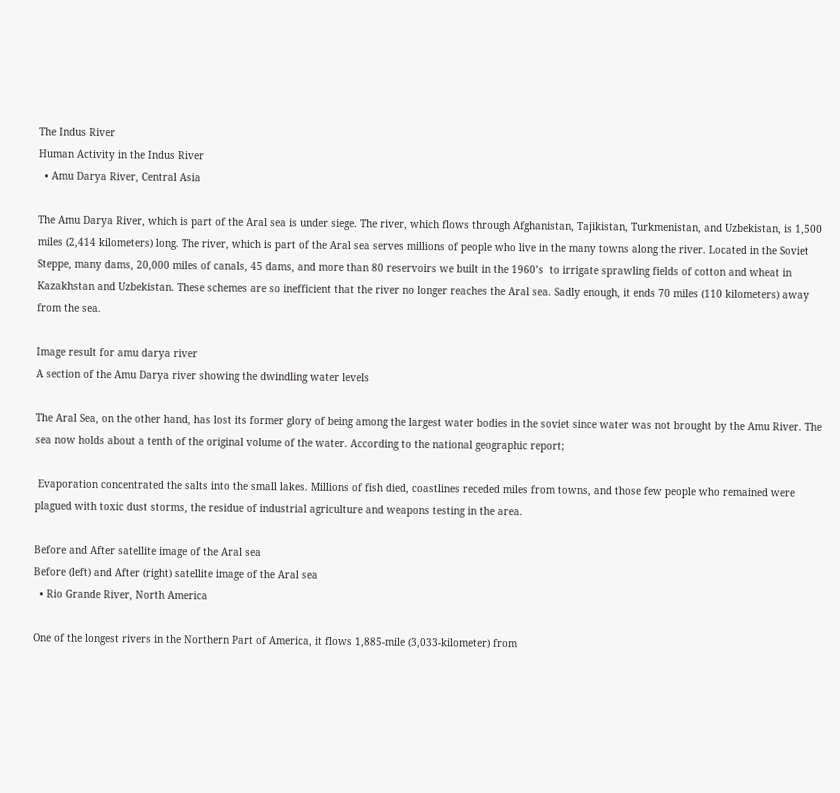The Indus River
Human Activity in the Indus River
  • Amu Darya River, Central Asia

The Amu Darya River, which is part of the Aral sea is under siege. The river, which flows through Afghanistan, Tajikistan, Turkmenistan, and Uzbekistan, is 1,500 miles (2,414 kilometers) long. The river, which is part of the Aral sea serves millions of people who live in the many towns along the river. Located in the Soviet Steppe, many dams, 20,000 miles of canals, 45 dams, and more than 80 reservoirs we built in the 1960’s  to irrigate sprawling fields of cotton and wheat in Kazakhstan and Uzbekistan. These schemes are so inefficient that the river no longer reaches the Aral sea. Sadly enough, it ends 70 miles (110 kilometers) away from the sea.

Image result for amu darya river
A section of the Amu Darya river showing the dwindling water levels

The Aral Sea, on the other hand, has lost its former glory of being among the largest water bodies in the soviet since water was not brought by the Amu River. The sea now holds about a tenth of the original volume of the water. According to the national geographic report;

 Evaporation concentrated the salts into the small lakes. Millions of fish died, coastlines receded miles from towns, and those few people who remained were plagued with toxic dust storms, the residue of industrial agriculture and weapons testing in the area.

Before and After satellite image of the Aral sea
Before (left) and After (right) satellite image of the Aral sea
  • Rio Grande River, North America

One of the longest rivers in the Northern Part of America, it flows 1,885-mile (3,033-kilometer) from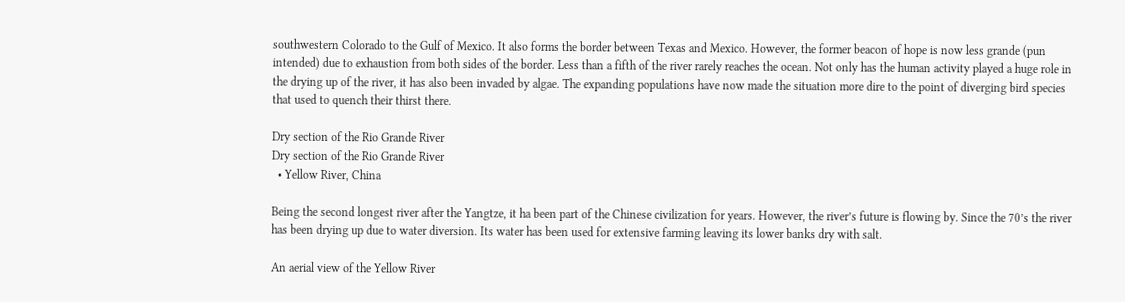southwestern Colorado to the Gulf of Mexico. It also forms the border between Texas and Mexico. However, the former beacon of hope is now less grande (pun intended) due to exhaustion from both sides of the border. Less than a fifth of the river rarely reaches the ocean. Not only has the human activity played a huge role in the drying up of the river, it has also been invaded by algae. The expanding populations have now made the situation more dire to the point of diverging bird species that used to quench their thirst there.

Dry section of the Rio Grande River
Dry section of the Rio Grande River
  • Yellow River, China

Being the second longest river after the Yangtze, it ha been part of the Chinese civilization for years. However, the river’s future is flowing by. Since the 70’s the river has been drying up due to water diversion. Its water has been used for extensive farming leaving its lower banks dry with salt.

An aerial view of the Yellow River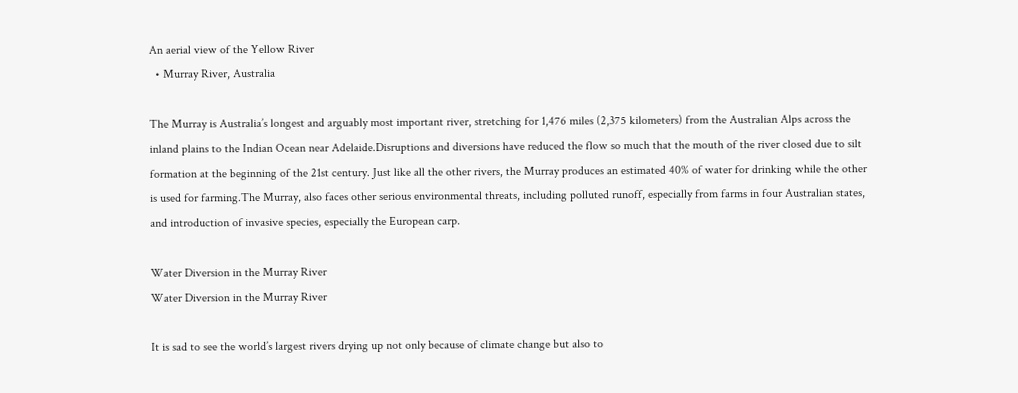An aerial view of the Yellow River
  • Murray River, Australia

The Murray is Australia’s longest and arguably most important river, stretching for 1,476 miles (2,375 kilometers) from the Australian Alps across the inland plains to the Indian Ocean near Adelaide.Disruptions and diversions have reduced the flow so much that the mouth of the river closed due to silt formation at the beginning of the 21st century. Just like all the other rivers, the Murray produces an estimated 40% of water for drinking while the other is used for farming.The Murray, also faces other serious environmental threats, including polluted runoff, especially from farms in four Australian states, and introduction of invasive species, especially the European carp.

Water Diversion in the Murray River
Water Diversion in the Murray River

It is sad to see the world’s largest rivers drying up not only because of climate change but also to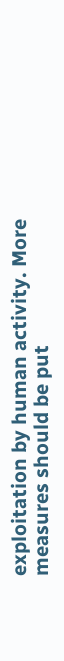exploitation by human activity. More measures should be put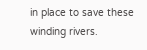in place to save these winding rivers.